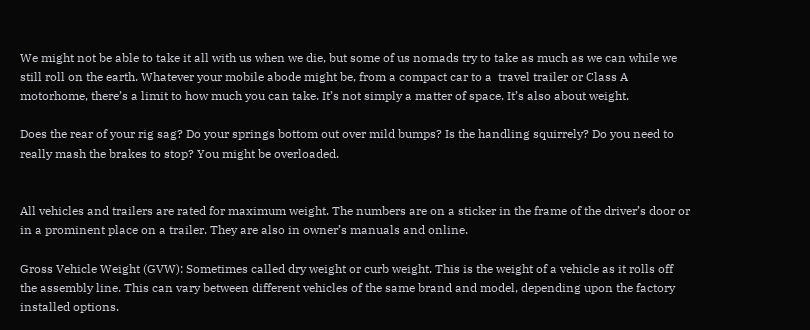We might not be able to take it all with us when we die, but some of us nomads try to take as much as we can while we still roll on the earth. Whatever your mobile abode might be, from a compact car to a  travel trailer or Class A motorhome, there’s a limit to how much you can take. It’s not simply a matter of space. It’s also about weight.

Does the rear of your rig sag? Do your springs bottom out over mild bumps? Is the handling squirrely? Do you need to really mash the brakes to stop? You might be overloaded.


All vehicles and trailers are rated for maximum weight. The numbers are on a sticker in the frame of the driver’s door or in a prominent place on a trailer. They are also in owner’s manuals and online.

Gross Vehicle Weight (GVW): Sometimes called dry weight or curb weight. This is the weight of a vehicle as it rolls off the assembly line. This can vary between different vehicles of the same brand and model, depending upon the factory installed options.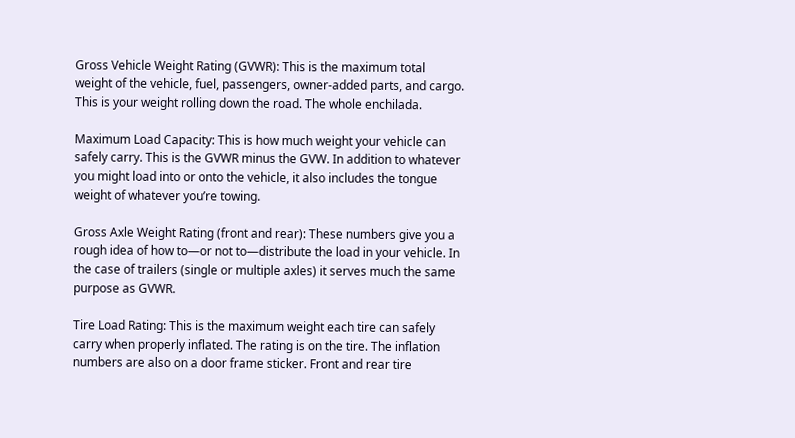Gross Vehicle Weight Rating (GVWR): This is the maximum total weight of the vehicle, fuel, passengers, owner-added parts, and cargo. This is your weight rolling down the road. The whole enchilada.

Maximum Load Capacity: This is how much weight your vehicle can safely carry. This is the GVWR minus the GVW. In addition to whatever you might load into or onto the vehicle, it also includes the tongue weight of whatever you’re towing.

Gross Axle Weight Rating (front and rear): These numbers give you a rough idea of how to—or not to—distribute the load in your vehicle. In the case of trailers (single or multiple axles) it serves much the same purpose as GVWR.

Tire Load Rating: This is the maximum weight each tire can safely carry when properly inflated. The rating is on the tire. The inflation numbers are also on a door frame sticker. Front and rear tire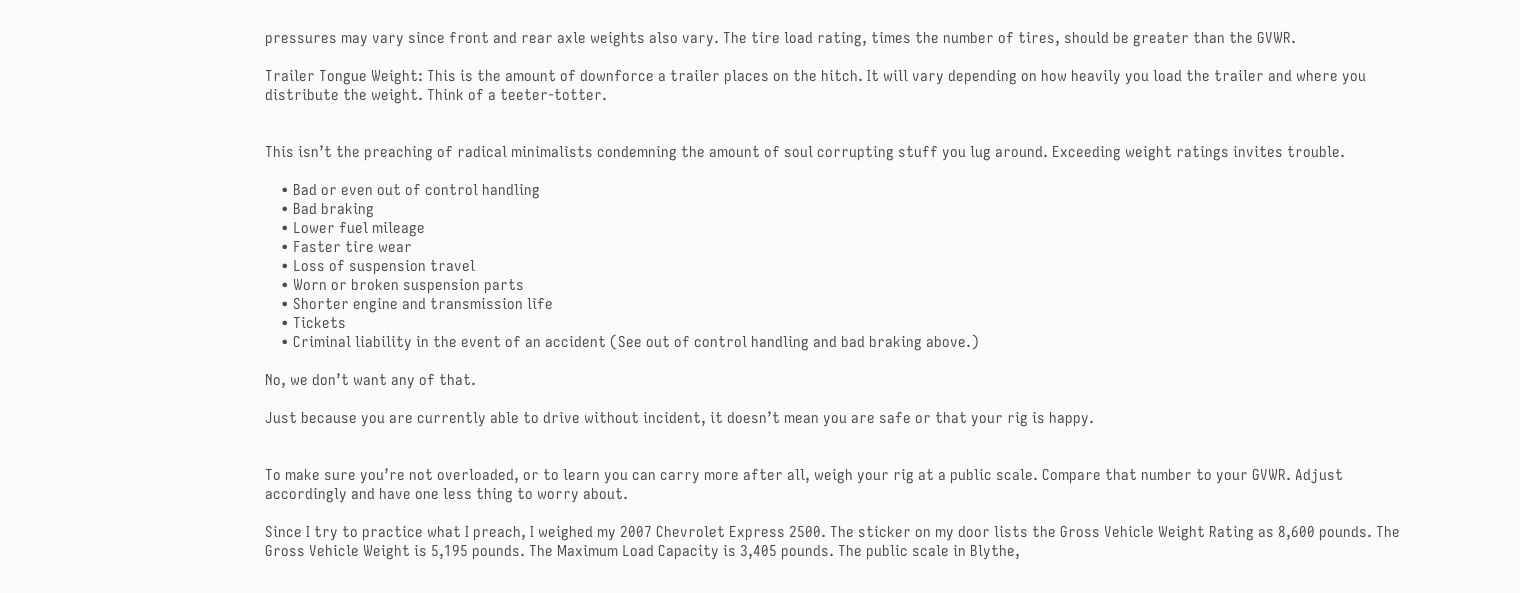pressures may vary since front and rear axle weights also vary. The tire load rating, times the number of tires, should be greater than the GVWR.

Trailer Tongue Weight: This is the amount of downforce a trailer places on the hitch. It will vary depending on how heavily you load the trailer and where you distribute the weight. Think of a teeter-totter.


This isn’t the preaching of radical minimalists condemning the amount of soul corrupting stuff you lug around. Exceeding weight ratings invites trouble.

    • Bad or even out of control handling
    • Bad braking
    • Lower fuel mileage
    • Faster tire wear
    • Loss of suspension travel
    • Worn or broken suspension parts
    • Shorter engine and transmission life
    • Tickets
    • Criminal liability in the event of an accident (See out of control handling and bad braking above.)

No, we don’t want any of that.

Just because you are currently able to drive without incident, it doesn’t mean you are safe or that your rig is happy.


To make sure you’re not overloaded, or to learn you can carry more after all, weigh your rig at a public scale. Compare that number to your GVWR. Adjust accordingly and have one less thing to worry about.

Since I try to practice what I preach, I weighed my 2007 Chevrolet Express 2500. The sticker on my door lists the Gross Vehicle Weight Rating as 8,600 pounds. The Gross Vehicle Weight is 5,195 pounds. The Maximum Load Capacity is 3,405 pounds. The public scale in Blythe,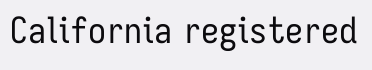California registered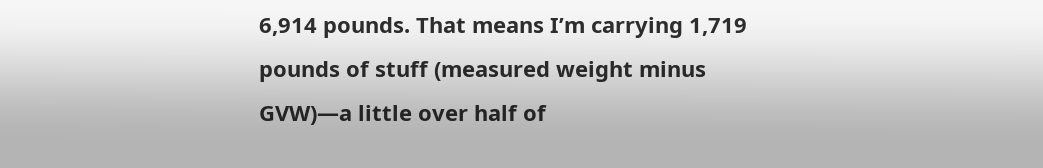6,914 pounds. That means I’m carrying 1,719 pounds of stuff (measured weight minus GVW)—a little over half of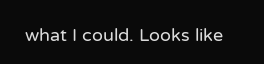what I could. Looks like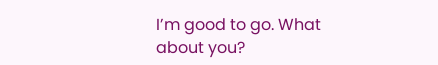I’m good to go. What about you?